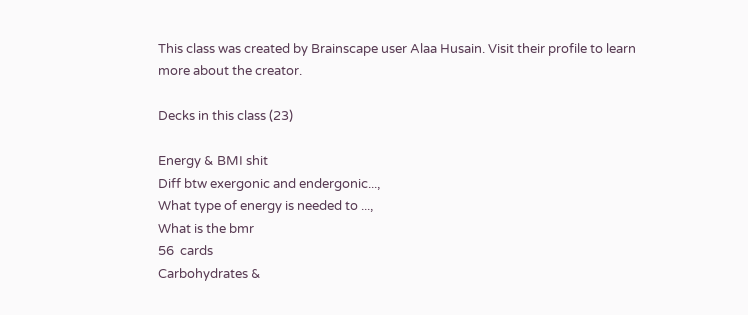This class was created by Brainscape user Alaa Husain. Visit their profile to learn more about the creator.

Decks in this class (23)

Energy & BMI shit
Diff btw exergonic and endergonic...,
What type of energy is needed to ...,
What is the bmr
56  cards
Carbohydrates &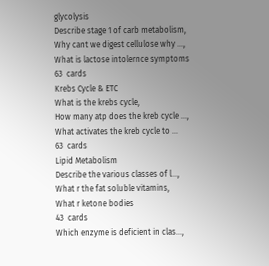glycolysis
Describe stage 1 of carb metabolism,
Why cant we digest cellulose why ...,
What is lactose intolernce symptoms
63  cards
Krebs Cycle & ETC
What is the krebs cycle,
How many atp does the kreb cycle ...,
What activates the kreb cycle to ...
63  cards
Lipid Metabolism
Describe the various classes of l...,
What r the fat soluble vitamins,
What r ketone bodies
43  cards
Which enzyme is deficient in clas...,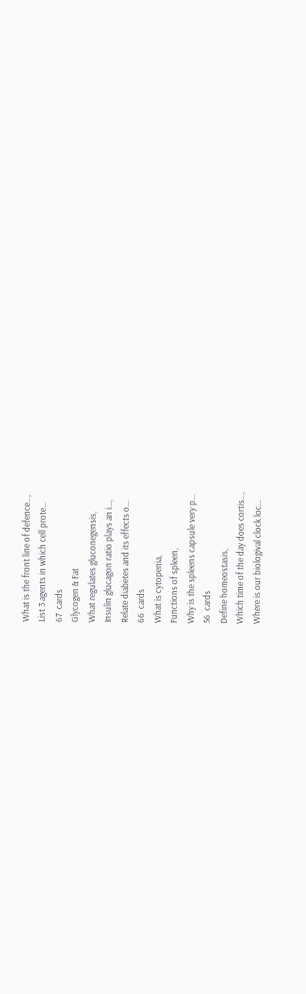What is the front line of defence...,
List 3 agents in which cell prote...
67  cards
Glycogen & Fat
What regulates gluconegensis,
Insulin glucagon ratio plays an i...,
Relate diabetes and its effects o...
66  cards
What is cytopenia,
Functions of spleen,
Why is the spleens capsule very p...
56  cards
Define homeostasis,
Which time of the day does cortis...,
Where is our biologival clock loc...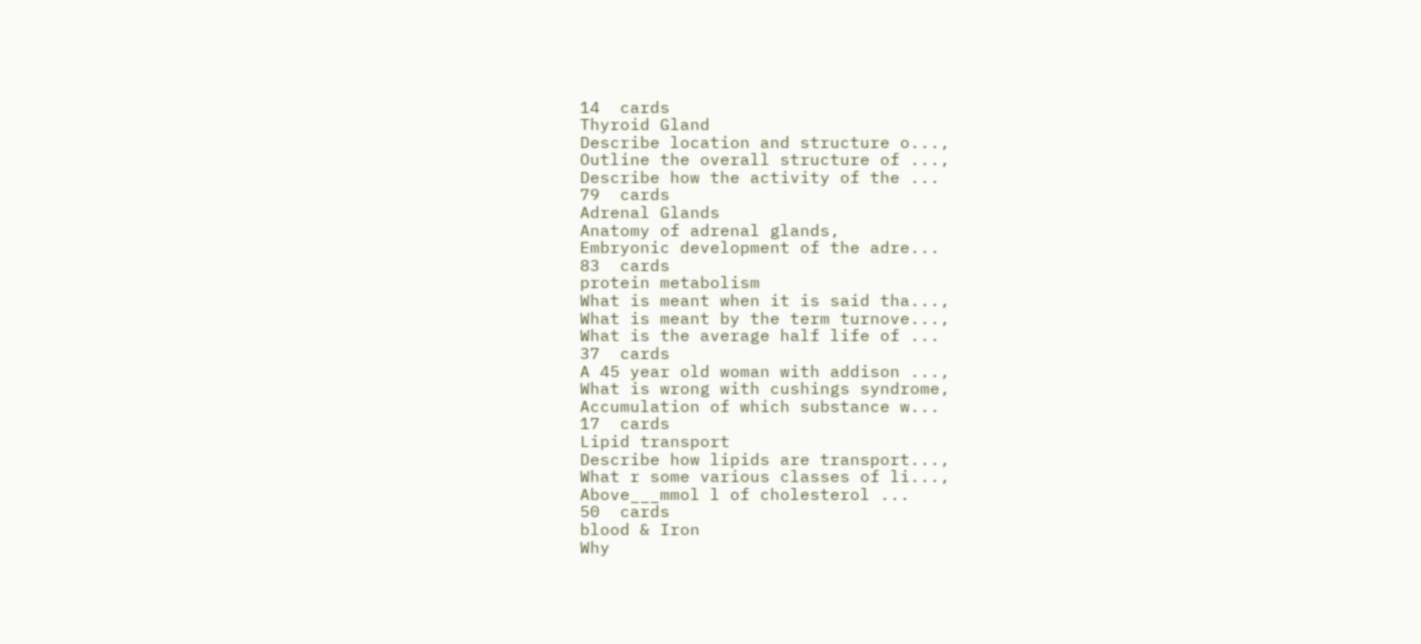14  cards
Thyroid Gland
Describe location and structure o...,
Outline the overall structure of ...,
Describe how the activity of the ...
79  cards
Adrenal Glands
Anatomy of adrenal glands,
Embryonic development of the adre...
83  cards
protein metabolism
What is meant when it is said tha...,
What is meant by the term turnove...,
What is the average half life of ...
37  cards
A 45 year old woman with addison ...,
What is wrong with cushings syndrome,
Accumulation of which substance w...
17  cards
Lipid transport
Describe how lipids are transport...,
What r some various classes of li...,
Above___mmol l of cholesterol ...
50  cards
blood & Iron
Why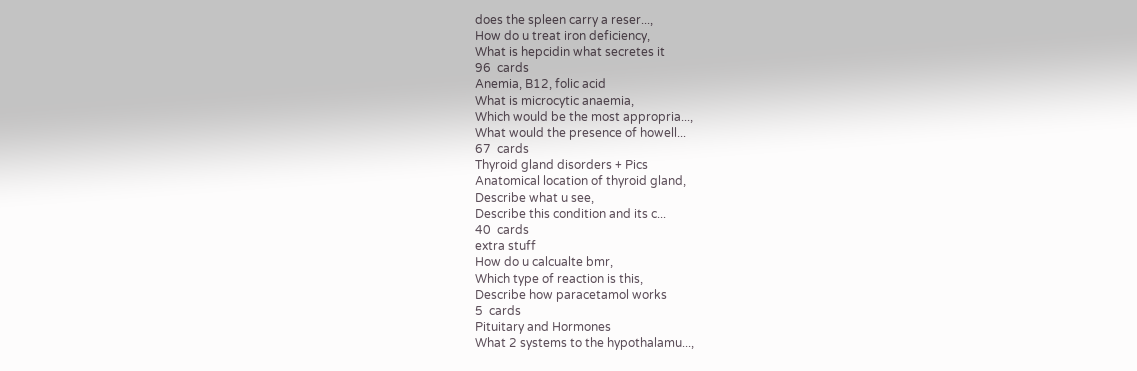does the spleen carry a reser...,
How do u treat iron deficiency,
What is hepcidin what secretes it
96  cards
Anemia, B12, folic acid
What is microcytic anaemia,
Which would be the most appropria...,
What would the presence of howell...
67  cards
Thyroid gland disorders + Pics
Anatomical location of thyroid gland,
Describe what u see,
Describe this condition and its c...
40  cards
extra stuff
How do u calcualte bmr,
Which type of reaction is this,
Describe how paracetamol works
5  cards
Pituitary and Hormones
What 2 systems to the hypothalamu...,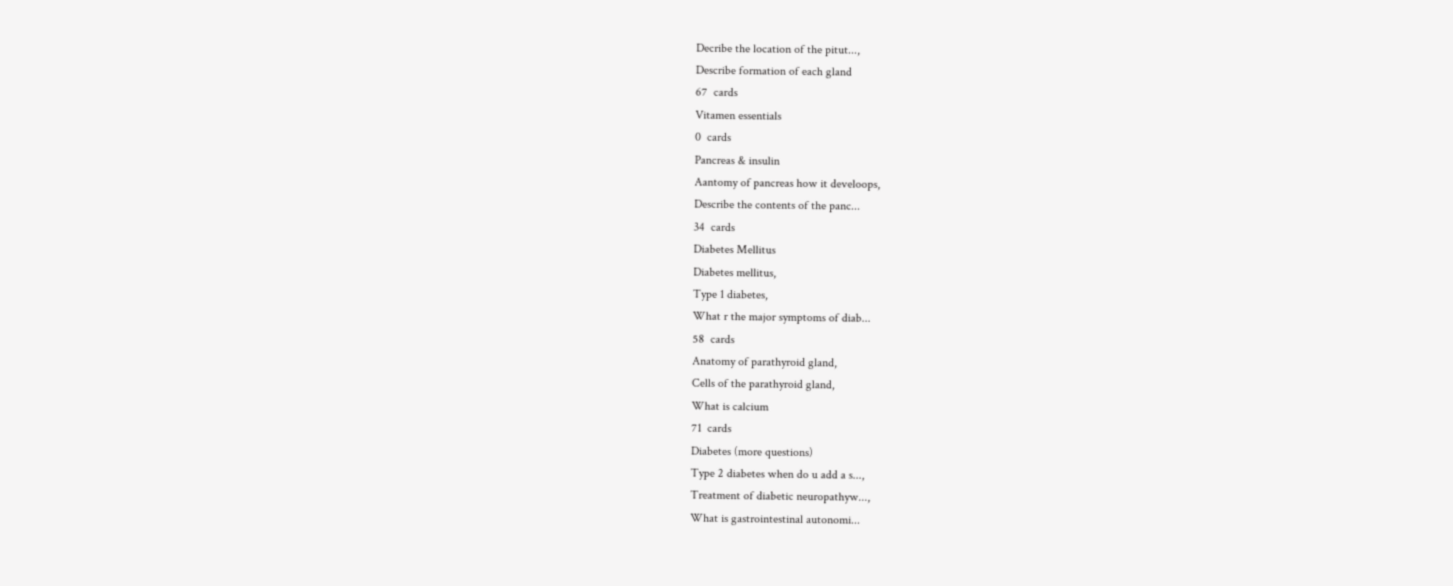Decribe the location of the pitut...,
Describe formation of each gland
67  cards
Vitamen essentials
0  cards
Pancreas & insulin
Aantomy of pancreas how it develoops,
Describe the contents of the panc...
34  cards
Diabetes Mellitus
Diabetes mellitus,
Type 1 diabetes,
What r the major symptoms of diab...
58  cards
Anatomy of parathyroid gland,
Cells of the parathyroid gland,
What is calcium
71  cards
Diabetes (more questions)
Type 2 diabetes when do u add a s...,
Treatment of diabetic neuropathyw...,
What is gastrointestinal autonomi...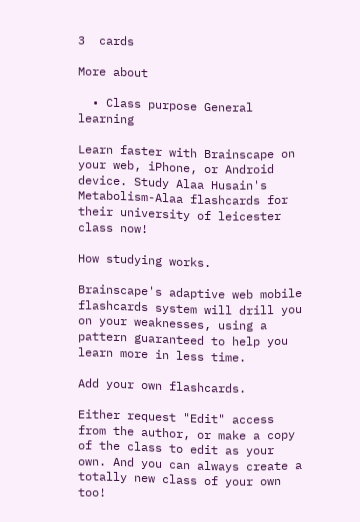3  cards

More about

  • Class purpose General learning

Learn faster with Brainscape on your web, iPhone, or Android device. Study Alaa Husain's Metabolism-Alaa flashcards for their university of leicester class now!

How studying works.

Brainscape's adaptive web mobile flashcards system will drill you on your weaknesses, using a pattern guaranteed to help you learn more in less time.

Add your own flashcards.

Either request "Edit" access from the author, or make a copy of the class to edit as your own. And you can always create a totally new class of your own too!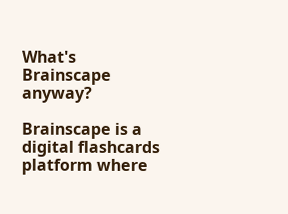What's Brainscape anyway?

Brainscape is a digital flashcards platform where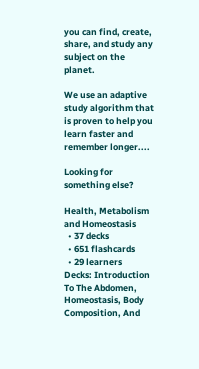you can find, create, share, and study any subject on the planet.

We use an adaptive study algorithm that is proven to help you learn faster and remember longer....

Looking for something else?

Health, Metabolism and Homeostasis
  • 37 decks
  • 651 flashcards
  • 29 learners
Decks: Introduction To The Abdomen, Homeostasis, Body Composition, And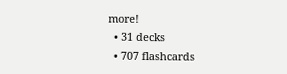more!
  • 31 decks
  • 707 flashcards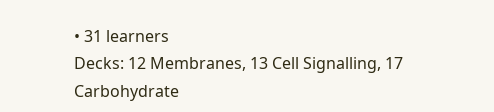• 31 learners
Decks: 12 Membranes, 13 Cell Signalling, 17 Carbohydrate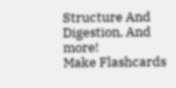Structure And Digestion, And more!
Make Flashcards